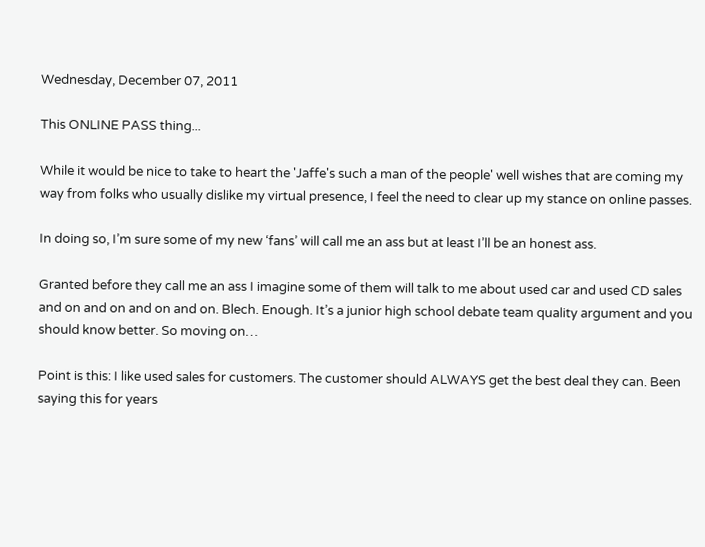Wednesday, December 07, 2011

This ONLINE PASS thing...

While it would be nice to take to heart the 'Jaffe's such a man of the people' well wishes that are coming my way from folks who usually dislike my virtual presence, I feel the need to clear up my stance on online passes.

In doing so, I’m sure some of my new ‘fans’ will call me an ass but at least I’ll be an honest ass.

Granted before they call me an ass I imagine some of them will talk to me about used car and used CD sales and on and on and on and on. Blech. Enough. It’s a junior high school debate team quality argument and you should know better. So moving on…

Point is this: I like used sales for customers. The customer should ALWAYS get the best deal they can. Been saying this for years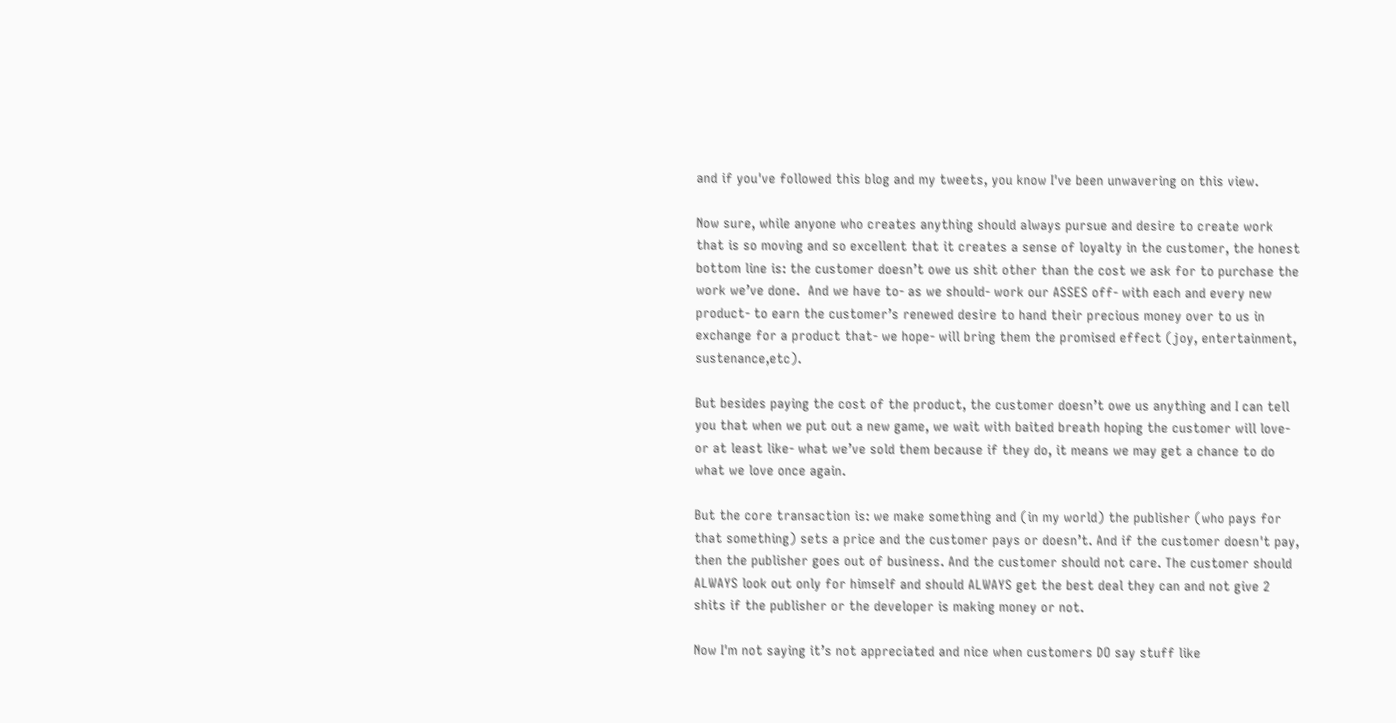and if you've followed this blog and my tweets, you know I've been unwavering on this view.

Now sure, while anyone who creates anything should always pursue and desire to create work that is so moving and so excellent that it creates a sense of loyalty in the customer, the honest bottom line is: the customer doesn’t owe us shit other than the cost we ask for to purchase the work we’ve done.  And we have to- as we should- work our ASSES off- with each and every new product- to earn the customer’s renewed desire to hand their precious money over to us in exchange for a product that- we hope- will bring them the promised effect (joy, entertainment, sustenance,etc).

But besides paying the cost of the product, the customer doesn’t owe us anything and I can tell you that when we put out a new game, we wait with baited breath hoping the customer will love- or at least like- what we’ve sold them because if they do, it means we may get a chance to do what we love once again.

But the core transaction is: we make something and (in my world) the publisher (who pays for that something) sets a price and the customer pays or doesn’t. And if the customer doesn't pay, then the publisher goes out of business. And the customer should not care. The customer should ALWAYS look out only for himself and should ALWAYS get the best deal they can and not give 2 shits if the publisher or the developer is making money or not.

Now I'm not saying it’s not appreciated and nice when customers DO say stuff like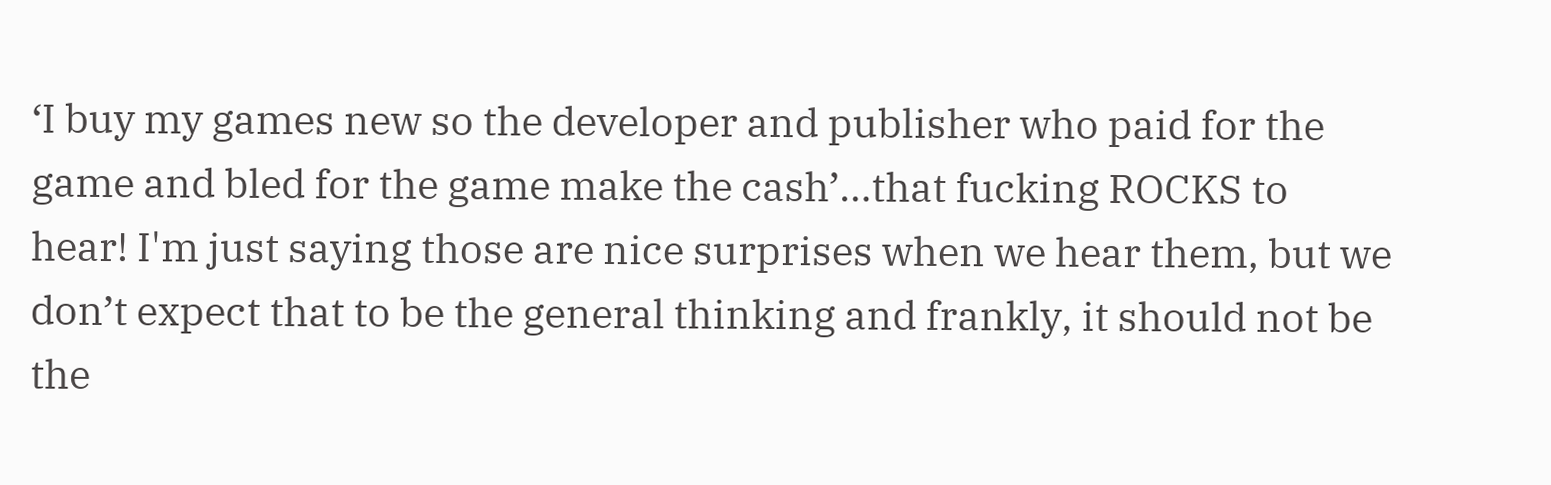‘I buy my games new so the developer and publisher who paid for the game and bled for the game make the cash’…that fucking ROCKS to hear! I'm just saying those are nice surprises when we hear them, but we don’t expect that to be the general thinking and frankly, it should not be the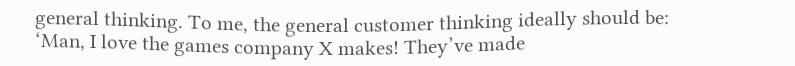general thinking. To me, the general customer thinking ideally should be: ‘Man, I love the games company X makes! They’ve made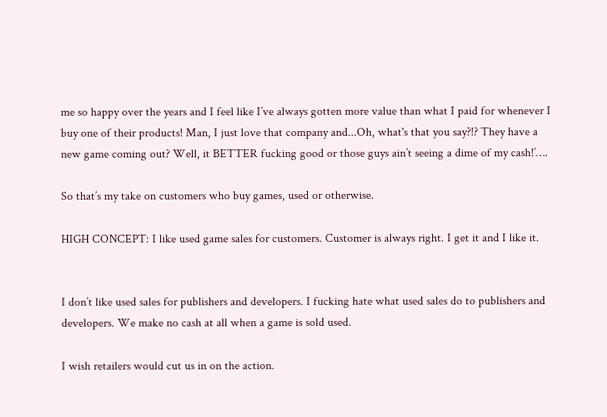me so happy over the years and I feel like I’ve always gotten more value than what I paid for whenever I buy one of their products! Man, I just love that company and...Oh, what's that you say?!? They have a new game coming out? Well, it BETTER fucking good or those guys ain’t seeing a dime of my cash!’….

So that’s my take on customers who buy games, used or otherwise.

HIGH CONCEPT: I like used game sales for customers. Customer is always right. I get it and I like it.


I don’t like used sales for publishers and developers. I fucking hate what used sales do to publishers and developers. We make no cash at all when a game is sold used.

I wish retailers would cut us in on the action.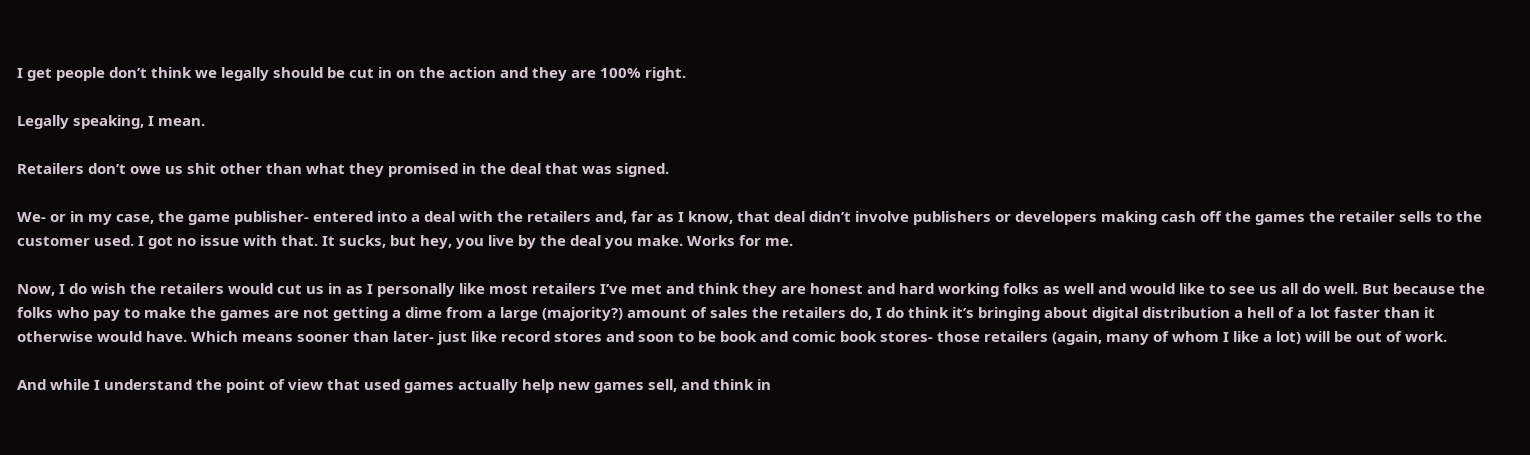I get people don’t think we legally should be cut in on the action and they are 100% right.

Legally speaking, I mean.

Retailers don’t owe us shit other than what they promised in the deal that was signed.

We- or in my case, the game publisher- entered into a deal with the retailers and, far as I know, that deal didn’t involve publishers or developers making cash off the games the retailer sells to the customer used. I got no issue with that. It sucks, but hey, you live by the deal you make. Works for me.

Now, I do wish the retailers would cut us in as I personally like most retailers I’ve met and think they are honest and hard working folks as well and would like to see us all do well. But because the folks who pay to make the games are not getting a dime from a large (majority?) amount of sales the retailers do, I do think it’s bringing about digital distribution a hell of a lot faster than it otherwise would have. Which means sooner than later- just like record stores and soon to be book and comic book stores- those retailers (again, many of whom I like a lot) will be out of work.

And while I understand the point of view that used games actually help new games sell, and think in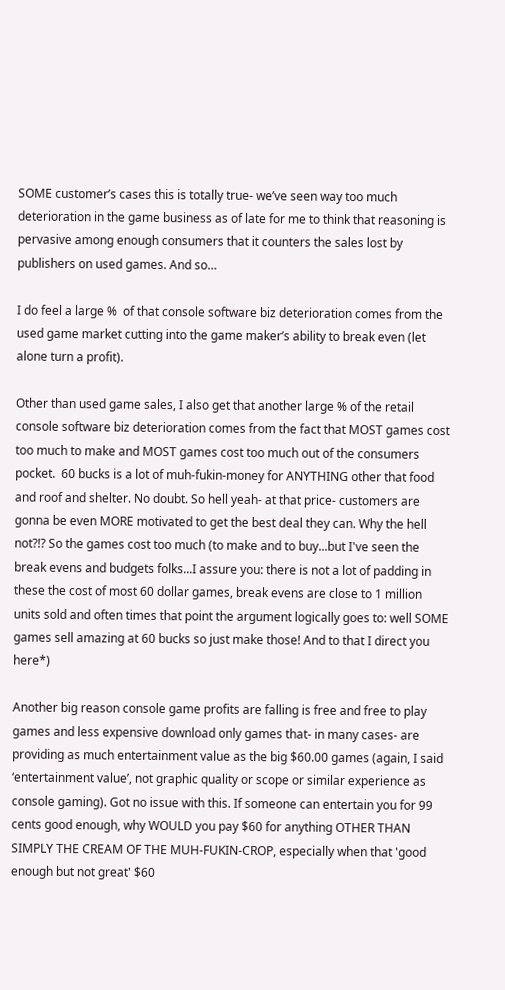SOME customer’s cases this is totally true- we’ve seen way too much deterioration in the game business as of late for me to think that reasoning is pervasive among enough consumers that it counters the sales lost by publishers on used games. And so…

I do feel a large %  of that console software biz deterioration comes from the used game market cutting into the game maker’s ability to break even (let alone turn a profit).

Other than used game sales, I also get that another large % of the retail console software biz deterioration comes from the fact that MOST games cost too much to make and MOST games cost too much out of the consumers pocket.  60 bucks is a lot of muh-fukin-money for ANYTHING other that food and roof and shelter. No doubt. So hell yeah- at that price- customers are gonna be even MORE motivated to get the best deal they can. Why the hell not?!? So the games cost too much (to make and to buy...but I've seen the break evens and budgets folks...I assure you: there is not a lot of padding in these the cost of most 60 dollar games, break evens are close to 1 million units sold and often times that point the argument logically goes to: well SOME games sell amazing at 60 bucks so just make those! And to that I direct you here*)

Another big reason console game profits are falling is free and free to play games and less expensive download only games that- in many cases- are providing as much entertainment value as the big $60.00 games (again, I said ‘entertainment value’, not graphic quality or scope or similar experience as console gaming). Got no issue with this. If someone can entertain you for 99 cents good enough, why WOULD you pay $60 for anything OTHER THAN SIMPLY THE CREAM OF THE MUH-FUKIN-CROP, especially when that 'good enough but not great' $60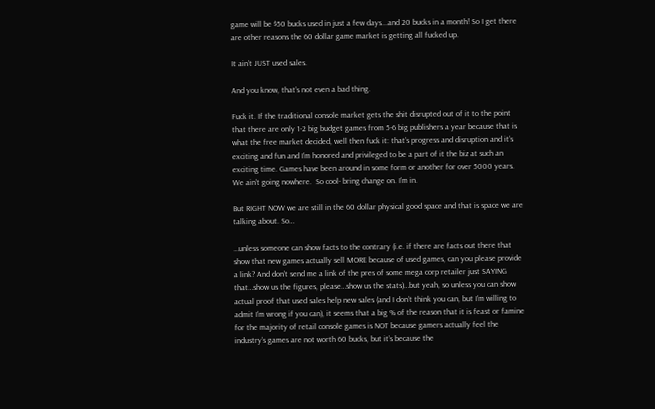game will be $50 bucks used in just a few days...and 20 bucks in a month! So I get there are other reasons the 60 dollar game market is getting all fucked up.

It ain’t JUST used sales.

And you know, that’s not even a bad thing.

Fuck it. If the traditional console market gets the shit disrupted out of it to the point that there are only 1-2 big budget games from 5-6 big publishers a year because that is what the free market decided, well then fuck it: that’s progress and disruption and it’s exciting and fun and I’m honored and privileged to be a part of it the biz at such an exciting time. Games have been around in some form or another for over 5000 years. We ain’t going nowhere.  So cool- bring change on. I’m in.

But RIGHT NOW we are still in the 60 dollar physical good space and that is space we are talking about. So…

…unless someone can show facts to the contrary (i.e. if there are facts out there that show that new games actually sell MORE because of used games, can you please provide a link? And don’t send me a link of the pres of some mega corp retailer just SAYING that…show us the figures, please…show us the stats)…but yeah, so unless you can show actual proof that used sales help new sales (and I don’t think you can, but I’m willing to admit I’m wrong if you can), it seems that a big % of the reason that it is feast or famine for the majority of retail console games is NOT because gamers actually feel the industry’s games are not worth 60 bucks, but it’s because the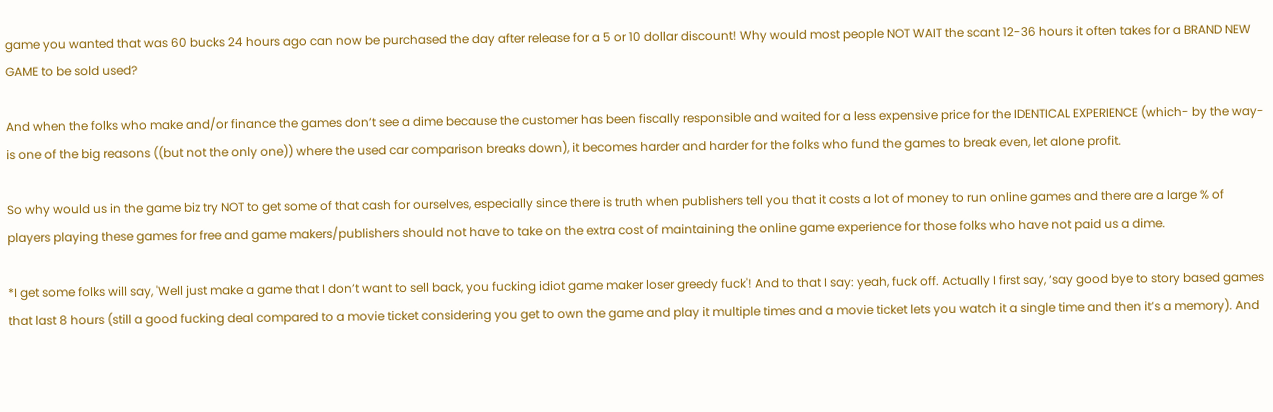game you wanted that was 60 bucks 24 hours ago can now be purchased the day after release for a 5 or 10 dollar discount! Why would most people NOT WAIT the scant 12-36 hours it often takes for a BRAND NEW GAME to be sold used?

And when the folks who make and/or finance the games don’t see a dime because the customer has been fiscally responsible and waited for a less expensive price for the IDENTICAL EXPERIENCE (which- by the way- is one of the big reasons ((but not the only one)) where the used car comparison breaks down), it becomes harder and harder for the folks who fund the games to break even, let alone profit.

So why would us in the game biz try NOT to get some of that cash for ourselves, especially since there is truth when publishers tell you that it costs a lot of money to run online games and there are a large % of players playing these games for free and game makers/publishers should not have to take on the extra cost of maintaining the online game experience for those folks who have not paid us a dime.

*I get some folks will say, 'Well just make a game that I don’t want to sell back, you fucking idiot game maker loser greedy fuck'! And to that I say: yeah, fuck off. Actually I first say, ‘say good bye to story based games that last 8 hours (still a good fucking deal compared to a movie ticket considering you get to own the game and play it multiple times and a movie ticket lets you watch it a single time and then it’s a memory). And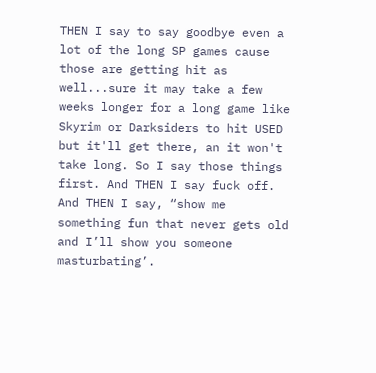THEN I say to say goodbye even a lot of the long SP games cause those are getting hit as well...sure it may take a few weeks longer for a long game like Skyrim or Darksiders to hit USED but it'll get there, an it won't take long. So I say those things first. And THEN I say fuck off. And THEN I say, “show me something fun that never gets old and I’ll show you someone masturbating’.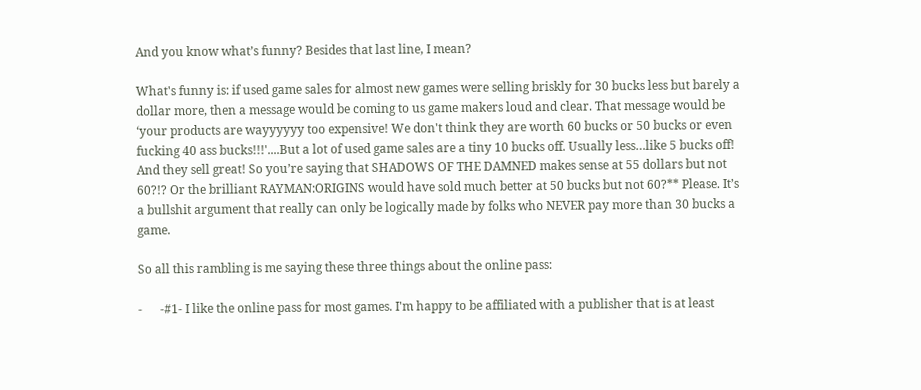And you know what’s funny? Besides that last line, I mean?

What's funny is: if used game sales for almost new games were selling briskly for 30 bucks less but barely a dollar more, then a message would be coming to us game makers loud and clear. That message would be ‘your products are wayyyyyy too expensive! We don't think they are worth 60 bucks or 50 bucks or even fucking 40 ass bucks!!!'....But a lot of used game sales are a tiny 10 bucks off. Usually less…like 5 bucks off! And they sell great! So you’re saying that SHADOWS OF THE DAMNED makes sense at 55 dollars but not 60?!? Or the brilliant RAYMAN:ORIGINS would have sold much better at 50 bucks but not 60?** Please. It’s a bullshit argument that really can only be logically made by folks who NEVER pay more than 30 bucks a game.

So all this rambling is me saying these three things about the online pass:

-      -#1- I like the online pass for most games. I'm happy to be affiliated with a publisher that is at least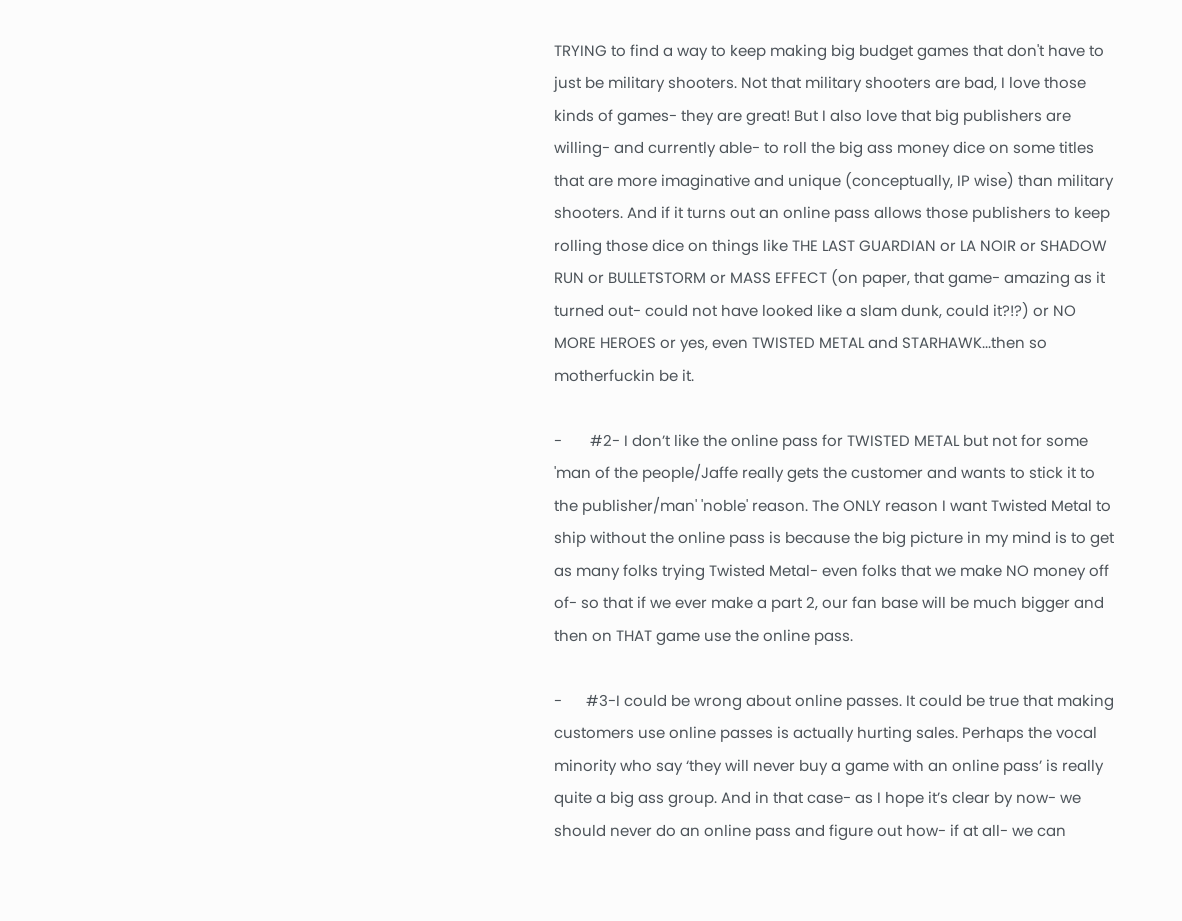TRYING to find a way to keep making big budget games that don't have to just be military shooters. Not that military shooters are bad, I love those kinds of games- they are great! But I also love that big publishers are willing- and currently able- to roll the big ass money dice on some titles that are more imaginative and unique (conceptually, IP wise) than military shooters. And if it turns out an online pass allows those publishers to keep rolling those dice on things like THE LAST GUARDIAN or LA NOIR or SHADOW RUN or BULLETSTORM or MASS EFFECT (on paper, that game- amazing as it turned out- could not have looked like a slam dunk, could it?!?) or NO MORE HEROES or yes, even TWISTED METAL and STARHAWK...then so motherfuckin be it.

-       #2- I don’t like the online pass for TWISTED METAL but not for some 'man of the people/Jaffe really gets the customer and wants to stick it to the publisher/man' 'noble' reason. The ONLY reason I want Twisted Metal to ship without the online pass is because the big picture in my mind is to get as many folks trying Twisted Metal- even folks that we make NO money off of- so that if we ever make a part 2, our fan base will be much bigger and then on THAT game use the online pass.

-      #3-I could be wrong about online passes. It could be true that making customers use online passes is actually hurting sales. Perhaps the vocal minority who say ‘they will never buy a game with an online pass’ is really quite a big ass group. And in that case- as I hope it’s clear by now- we should never do an online pass and figure out how- if at all- we can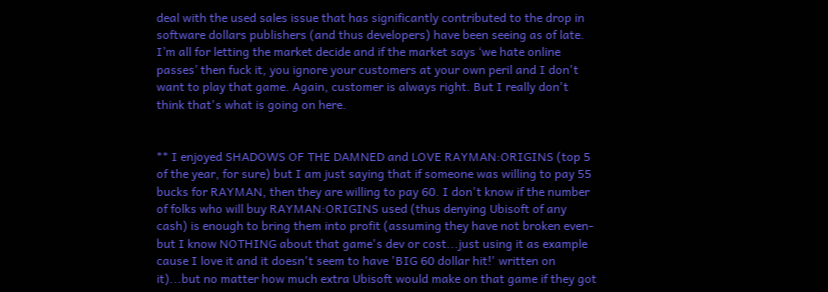deal with the used sales issue that has significantly contributed to the drop in software dollars publishers (and thus developers) have been seeing as of late.  I’m all for letting the market decide and if the market says ‘we hate online passes’ then fuck it, you ignore your customers at your own peril and I don't want to play that game. Again, customer is always right. But I really don't think that's what is going on here.


** I enjoyed SHADOWS OF THE DAMNED and LOVE RAYMAN:ORIGINS (top 5 of the year, for sure) but I am just saying that if someone was willing to pay 55 bucks for RAYMAN, then they are willing to pay 60. I don't know if the number of folks who will buy RAYMAN:ORIGINS used (thus denying Ubisoft of any cash) is enough to bring them into profit (assuming they have not broken even- but I know NOTHING about that game's dev or cost...just using it as example cause I love it and it doesn't seem to have 'BIG 60 dollar hit!' written on it)...but no matter how much extra Ubisoft would make on that game if they got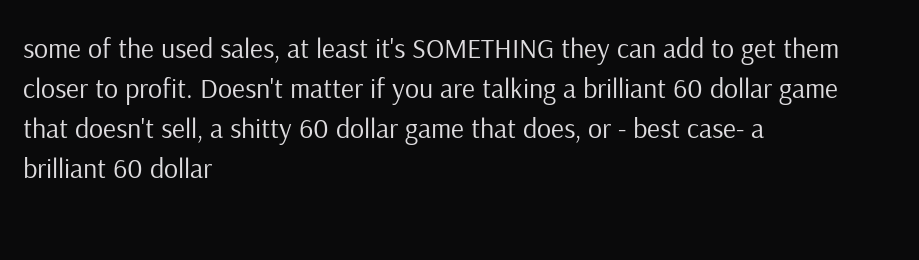some of the used sales, at least it's SOMETHING they can add to get them closer to profit. Doesn't matter if you are talking a brilliant 60 dollar game that doesn't sell, a shitty 60 dollar game that does, or - best case- a brilliant 60 dollar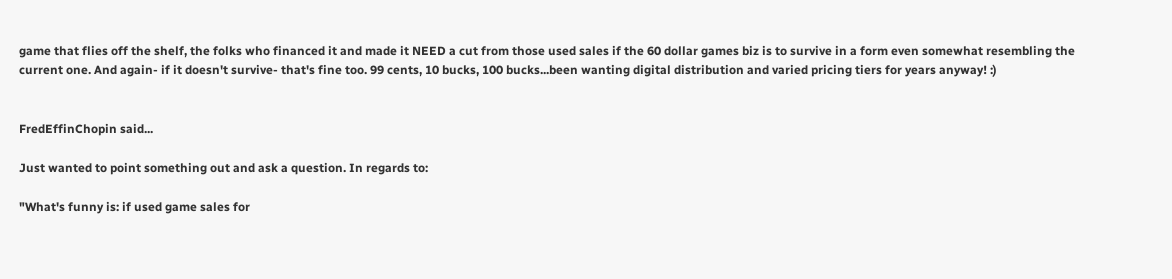game that flies off the shelf, the folks who financed it and made it NEED a cut from those used sales if the 60 dollar games biz is to survive in a form even somewhat resembling the current one. And again- if it doesn't survive- that's fine too. 99 cents, 10 bucks, 100 bucks...been wanting digital distribution and varied pricing tiers for years anyway! :)


FredEffinChopin said...

Just wanted to point something out and ask a question. In regards to:

"What's funny is: if used game sales for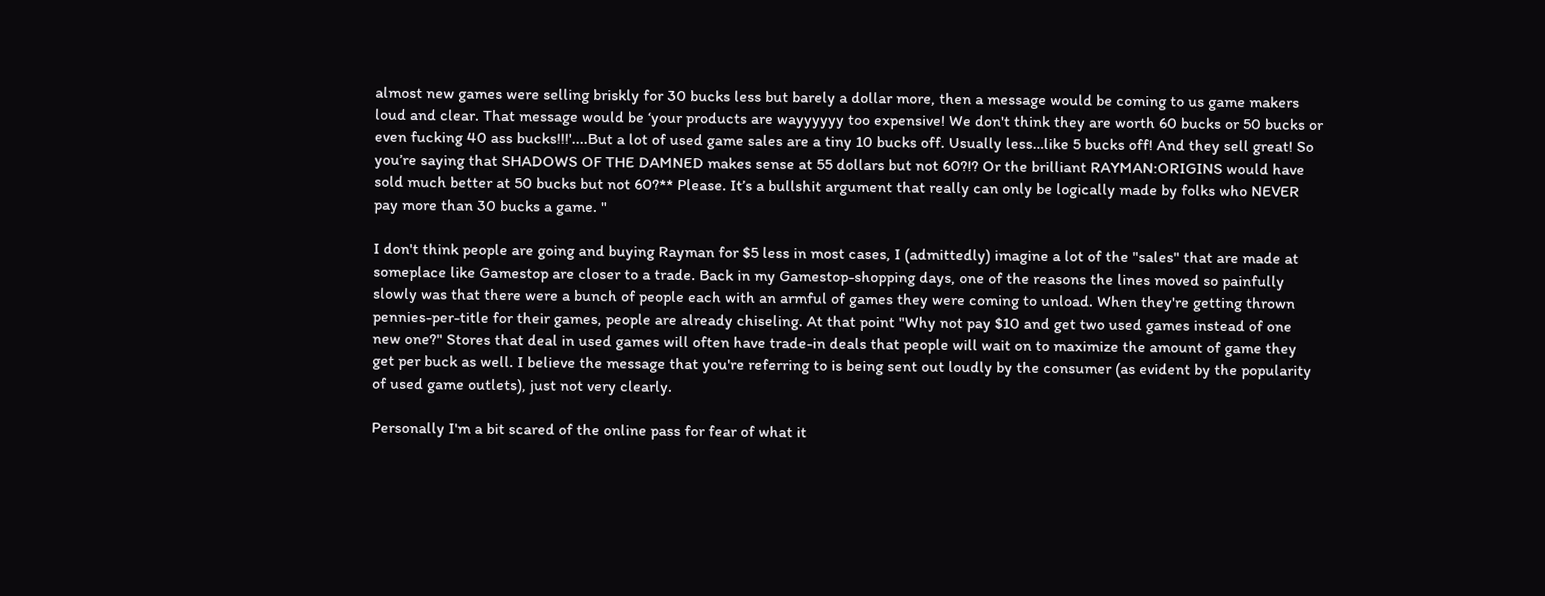almost new games were selling briskly for 30 bucks less but barely a dollar more, then a message would be coming to us game makers loud and clear. That message would be ‘your products are wayyyyyy too expensive! We don't think they are worth 60 bucks or 50 bucks or even fucking 40 ass bucks!!!'....But a lot of used game sales are a tiny 10 bucks off. Usually less…like 5 bucks off! And they sell great! So you’re saying that SHADOWS OF THE DAMNED makes sense at 55 dollars but not 60?!? Or the brilliant RAYMAN:ORIGINS would have sold much better at 50 bucks but not 60?** Please. It’s a bullshit argument that really can only be logically made by folks who NEVER pay more than 30 bucks a game. "

I don't think people are going and buying Rayman for $5 less in most cases, I (admittedly) imagine a lot of the "sales" that are made at someplace like Gamestop are closer to a trade. Back in my Gamestop-shopping days, one of the reasons the lines moved so painfully slowly was that there were a bunch of people each with an armful of games they were coming to unload. When they're getting thrown pennies-per-title for their games, people are already chiseling. At that point "Why not pay $10 and get two used games instead of one new one?" Stores that deal in used games will often have trade-in deals that people will wait on to maximize the amount of game they get per buck as well. I believe the message that you're referring to is being sent out loudly by the consumer (as evident by the popularity of used game outlets), just not very clearly.

Personally I'm a bit scared of the online pass for fear of what it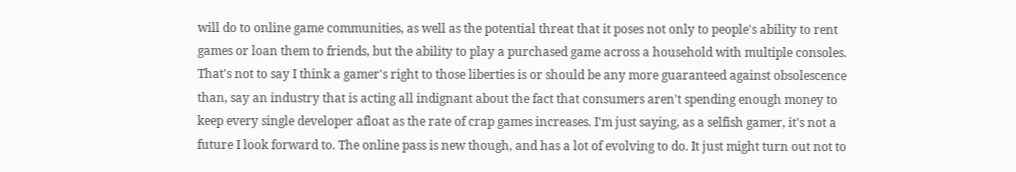will do to online game communities, as well as the potential threat that it poses not only to people's ability to rent games or loan them to friends, but the ability to play a purchased game across a household with multiple consoles. That's not to say I think a gamer's right to those liberties is or should be any more guaranteed against obsolescence than, say an industry that is acting all indignant about the fact that consumers aren't spending enough money to keep every single developer afloat as the rate of crap games increases. I'm just saying, as a selfish gamer, it's not a future I look forward to. The online pass is new though, and has a lot of evolving to do. It just might turn out not to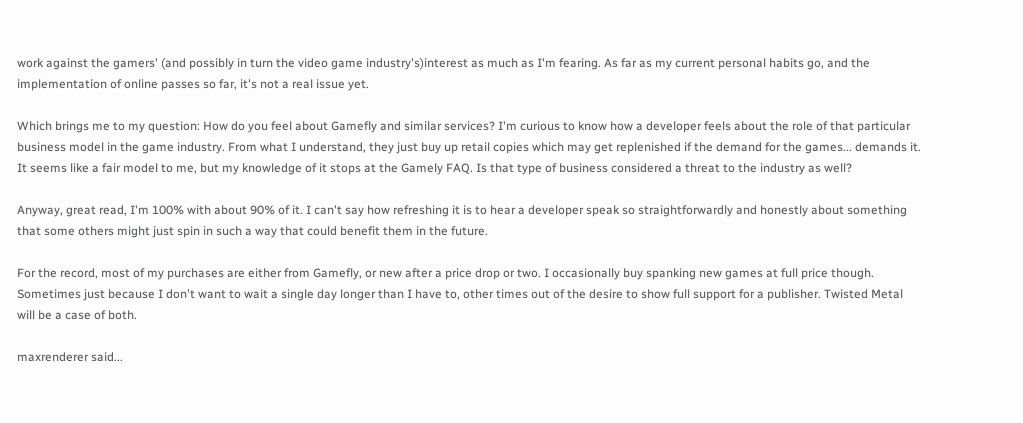work against the gamers' (and possibly in turn the video game industry's)interest as much as I'm fearing. As far as my current personal habits go, and the implementation of online passes so far, it's not a real issue yet.

Which brings me to my question: How do you feel about Gamefly and similar services? I'm curious to know how a developer feels about the role of that particular business model in the game industry. From what I understand, they just buy up retail copies which may get replenished if the demand for the games... demands it. It seems like a fair model to me, but my knowledge of it stops at the Gamely FAQ. Is that type of business considered a threat to the industry as well?

Anyway, great read, I'm 100% with about 90% of it. I can't say how refreshing it is to hear a developer speak so straightforwardly and honestly about something that some others might just spin in such a way that could benefit them in the future.

For the record, most of my purchases are either from Gamefly, or new after a price drop or two. I occasionally buy spanking new games at full price though. Sometimes just because I don't want to wait a single day longer than I have to, other times out of the desire to show full support for a publisher. Twisted Metal will be a case of both.

maxrenderer said...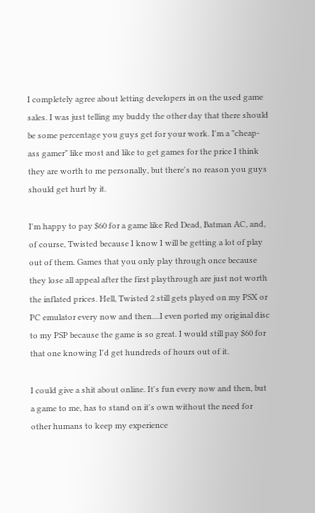I completely agree about letting developers in on the used game sales. I was just telling my buddy the other day that there should be some percentage you guys get for your work. I'm a "cheap-ass gamer" like most and like to get games for the price I think they are worth to me personally, but there's no reason you guys should get hurt by it.

I'm happy to pay $60 for a game like Red Dead, Batman AC, and, of course, Twisted because I know I will be getting a lot of play out of them. Games that you only play through once because they lose all appeal after the first playthrough are just not worth the inflated prices. Hell, Twisted 2 still gets played on my PSX or PC emulator every now and then....I even ported my original disc to my PSP because the game is so great. I would still pay $60 for that one knowing I'd get hundreds of hours out of it.

I could give a shit about online. It's fun every now and then, but a game to me, has to stand on it's own without the need for other humans to keep my experience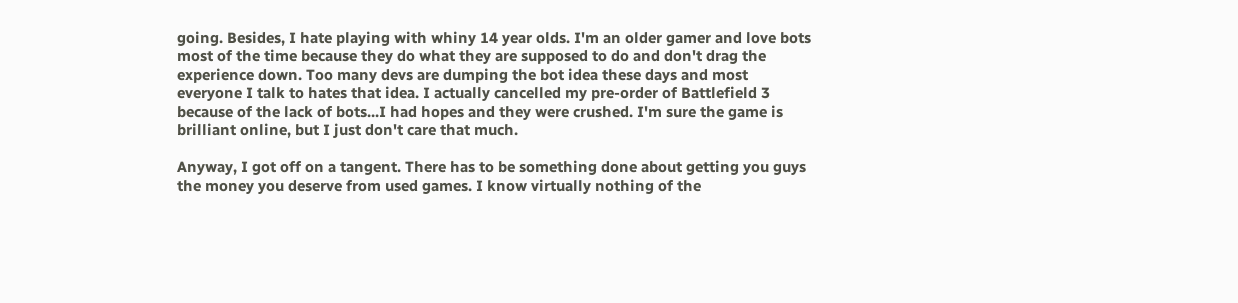going. Besides, I hate playing with whiny 14 year olds. I'm an older gamer and love bots most of the time because they do what they are supposed to do and don't drag the experience down. Too many devs are dumping the bot idea these days and most everyone I talk to hates that idea. I actually cancelled my pre-order of Battlefield 3 because of the lack of bots...I had hopes and they were crushed. I'm sure the game is brilliant online, but I just don't care that much.

Anyway, I got off on a tangent. There has to be something done about getting you guys the money you deserve from used games. I know virtually nothing of the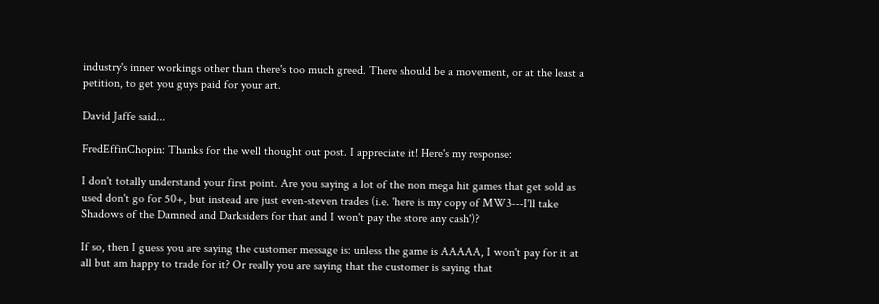industry's inner workings other than there's too much greed. There should be a movement, or at the least a petition, to get you guys paid for your art.

David Jaffe said...

FredEffinChopin: Thanks for the well thought out post. I appreciate it! Here's my response:

I don't totally understand your first point. Are you saying a lot of the non mega hit games that get sold as used don't go for 50+, but instead are just even-steven trades (i.e. 'here is my copy of MW3---I'll take Shadows of the Damned and Darksiders for that and I won't pay the store any cash')?

If so, then I guess you are saying the customer message is: unless the game is AAAAA, I won't pay for it at all but am happy to trade for it? Or really you are saying that the customer is saying that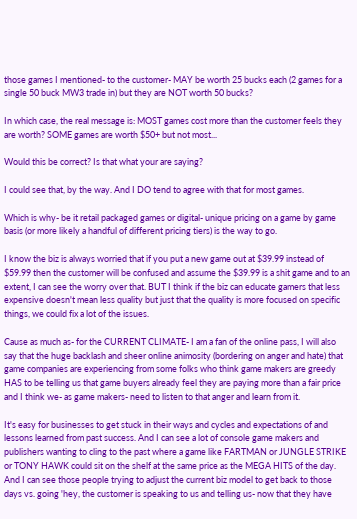those games I mentioned- to the customer- MAY be worth 25 bucks each (2 games for a single 50 buck MW3 trade in) but they are NOT worth 50 bucks?

In which case, the real message is: MOST games cost more than the customer feels they are worth? SOME games are worth $50+ but not most...

Would this be correct? Is that what your are saying?

I could see that, by the way. And I DO tend to agree with that for most games.

Which is why- be it retail packaged games or digital- unique pricing on a game by game basis (or more likely a handful of different pricing tiers) is the way to go.

I know the biz is always worried that if you put a new game out at $39.99 instead of $59.99 then the customer will be confused and assume the $39.99 is a shit game and to an extent, I can see the worry over that. BUT I think if the biz can educate gamers that less expensive doesn't mean less quality but just that the quality is more focused on specific things, we could fix a lot of the issues.

Cause as much as- for the CURRENT CLIMATE- I am a fan of the online pass, I will also say that the huge backlash and sheer online animosity (bordering on anger and hate) that game companies are experiencing from some folks who think game makers are greedy HAS to be telling us that game buyers already feel they are paying more than a fair price and I think we- as game makers- need to listen to that anger and learn from it.

It's easy for businesses to get stuck in their ways and cycles and expectations of and lessons learned from past success. And I can see a lot of console game makers and publishers wanting to cling to the past where a game like FARTMAN or JUNGLE STRIKE or TONY HAWK could sit on the shelf at the same price as the MEGA HITS of the day. And I can see those people trying to adjust the current biz model to get back to those days vs. going 'hey, the customer is speaking to us and telling us- now that they have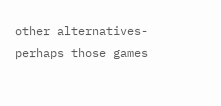other alternatives-perhaps those games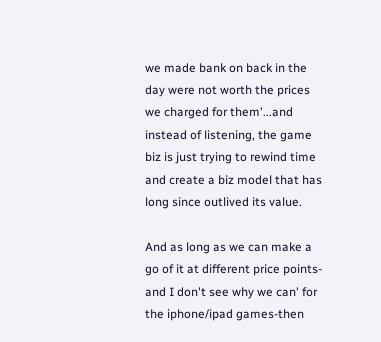we made bank on back in the day were not worth the prices we charged for them'...and instead of listening, the game biz is just trying to rewind time and create a biz model that has long since outlived its value.

And as long as we can make a go of it at different price points- and I don't see why we can' for the iphone/ipad games-then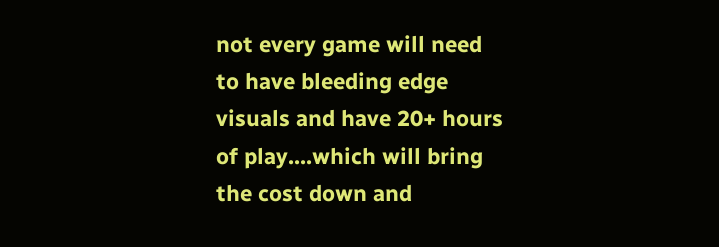not every game will need to have bleeding edge visuals and have 20+ hours of play....which will bring the cost down and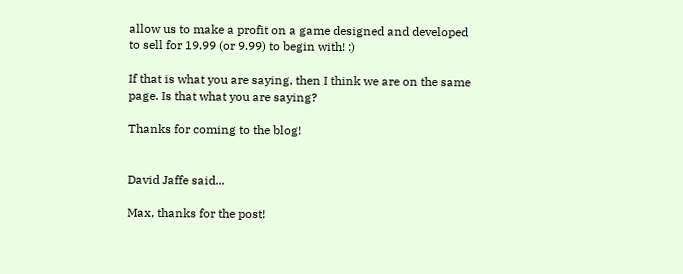allow us to make a profit on a game designed and developed to sell for 19.99 (or 9.99) to begin with! :)

If that is what you are saying, then I think we are on the same page. Is that what you are saying?

Thanks for coming to the blog!


David Jaffe said...

Max, thanks for the post!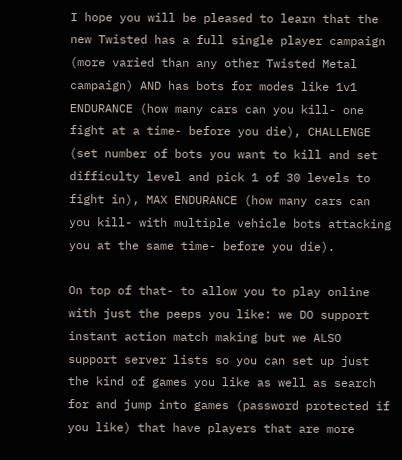I hope you will be pleased to learn that the new Twisted has a full single player campaign (more varied than any other Twisted Metal campaign) AND has bots for modes like 1v1 ENDURANCE (how many cars can you kill- one fight at a time- before you die), CHALLENGE (set number of bots you want to kill and set difficulty level and pick 1 of 30 levels to fight in), MAX ENDURANCE (how many cars can you kill- with multiple vehicle bots attacking you at the same time- before you die).

On top of that- to allow you to play online with just the peeps you like: we DO support instant action match making but we ALSO support server lists so you can set up just the kind of games you like as well as search for and jump into games (password protected if you like) that have players that are more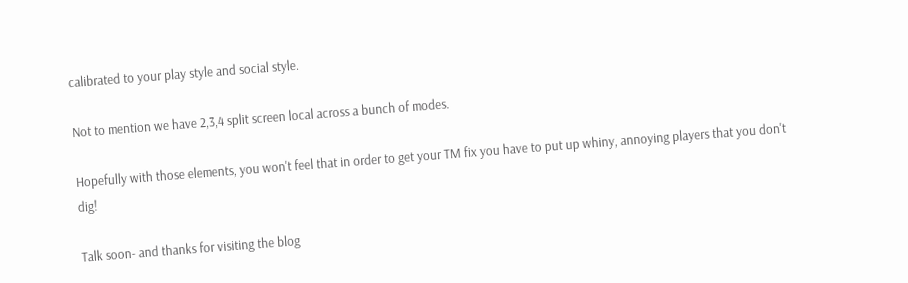calibrated to your play style and social style.

Not to mention we have 2,3,4 split screen local across a bunch of modes.

Hopefully with those elements, you won't feel that in order to get your TM fix you have to put up whiny, annoying players that you don't dig!

Talk soon- and thanks for visiting the blog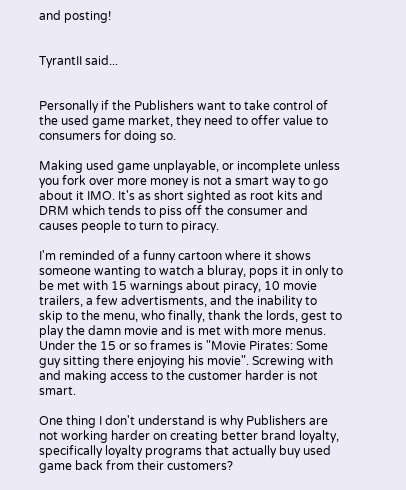and posting!


TyrantII said...


Personally if the Publishers want to take control of the used game market, they need to offer value to consumers for doing so.

Making used game unplayable, or incomplete unless you fork over more money is not a smart way to go about it IMO. It's as short sighted as root kits and DRM which tends to piss off the consumer and causes people to turn to piracy.

I'm reminded of a funny cartoon where it shows someone wanting to watch a bluray, pops it in only to be met with 15 warnings about piracy, 10 movie trailers, a few advertisments, and the inability to skip to the menu, who finally, thank the lords, gest to play the damn movie and is met with more menus. Under the 15 or so frames is "Movie Pirates: Some guy sitting there enjoying his movie". Screwing with and making access to the customer harder is not smart.

One thing I don't understand is why Publishers are not working harder on creating better brand loyalty, specifically loyalty programs that actually buy used game back from their customers?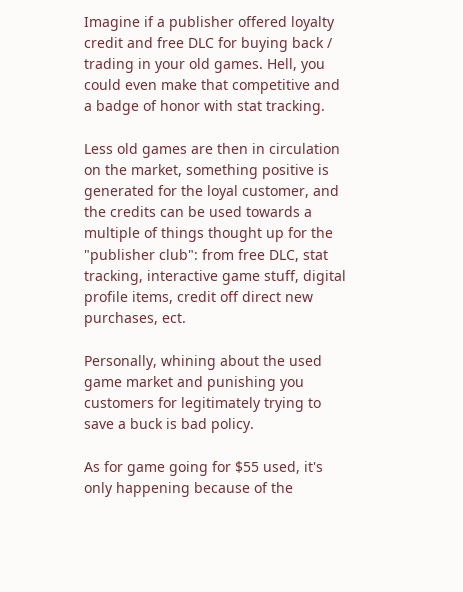Imagine if a publisher offered loyalty credit and free DLC for buying back / trading in your old games. Hell, you could even make that competitive and a badge of honor with stat tracking.

Less old games are then in circulation on the market, something positive is generated for the loyal customer, and the credits can be used towards a multiple of things thought up for the "publisher club": from free DLC, stat tracking, interactive game stuff, digital profile items, credit off direct new purchases, ect.

Personally, whining about the used game market and punishing you customers for legitimately trying to save a buck is bad policy.

As for game going for $55 used, it's only happening because of the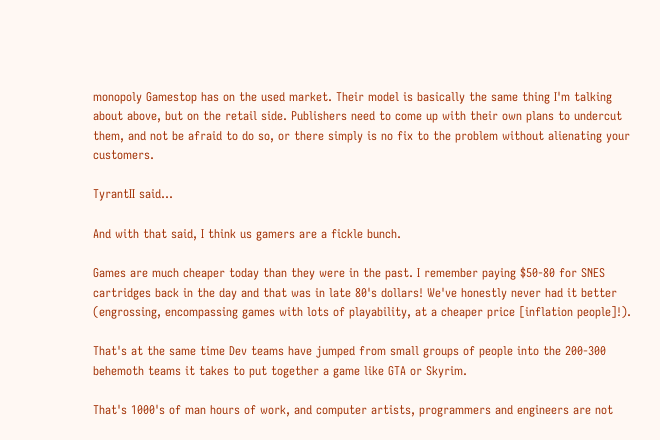monopoly Gamestop has on the used market. Their model is basically the same thing I'm talking about above, but on the retail side. Publishers need to come up with their own plans to undercut them, and not be afraid to do so, or there simply is no fix to the problem without alienating your customers.

TyrantII said...

And with that said, I think us gamers are a fickle bunch.

Games are much cheaper today than they were in the past. I remember paying $50-80 for SNES cartridges back in the day and that was in late 80's dollars! We've honestly never had it better (engrossing, encompassing games with lots of playability, at a cheaper price [inflation people]!).

That's at the same time Dev teams have jumped from small groups of people into the 200-300 behemoth teams it takes to put together a game like GTA or Skyrim.

That's 1000's of man hours of work, and computer artists, programmers and engineers are not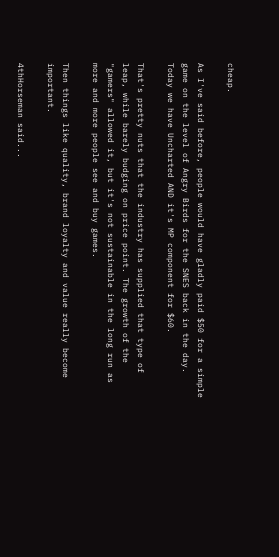cheap.

As I've said before, people would have gladly paid $50 for a simple game on the level of Angry Birds for the SNES back in the day. Today we have Uncharted AND it's MP component for $60.

That's pretty nuts that the industry has supplied that type of leap, while barely budging on price point. The growth of the "gamers" allowed it, but it's not sustainable in the long run as more and more people see and buy games.

Then things like quality, brand loyalty and value really become important.

4thHorseman said...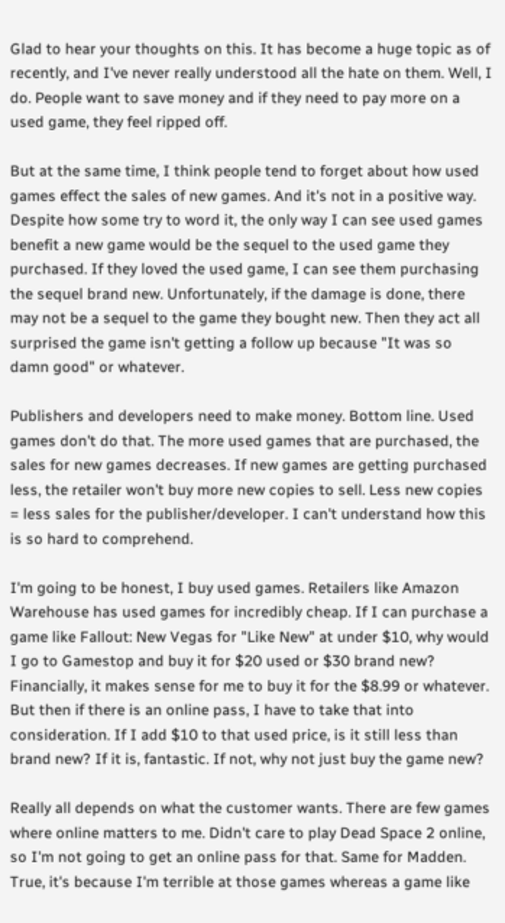Glad to hear your thoughts on this. It has become a huge topic as of recently, and I've never really understood all the hate on them. Well, I do. People want to save money and if they need to pay more on a used game, they feel ripped off.

But at the same time, I think people tend to forget about how used games effect the sales of new games. And it's not in a positive way. Despite how some try to word it, the only way I can see used games benefit a new game would be the sequel to the used game they purchased. If they loved the used game, I can see them purchasing the sequel brand new. Unfortunately, if the damage is done, there may not be a sequel to the game they bought new. Then they act all surprised the game isn't getting a follow up because "It was so damn good" or whatever.

Publishers and developers need to make money. Bottom line. Used games don't do that. The more used games that are purchased, the sales for new games decreases. If new games are getting purchased less, the retailer won't buy more new copies to sell. Less new copies = less sales for the publisher/developer. I can't understand how this is so hard to comprehend.

I'm going to be honest, I buy used games. Retailers like Amazon Warehouse has used games for incredibly cheap. If I can purchase a game like Fallout: New Vegas for "Like New" at under $10, why would I go to Gamestop and buy it for $20 used or $30 brand new? Financially, it makes sense for me to buy it for the $8.99 or whatever. But then if there is an online pass, I have to take that into consideration. If I add $10 to that used price, is it still less than brand new? If it is, fantastic. If not, why not just buy the game new?

Really all depends on what the customer wants. There are few games where online matters to me. Didn't care to play Dead Space 2 online, so I'm not going to get an online pass for that. Same for Madden. True, it's because I'm terrible at those games whereas a game like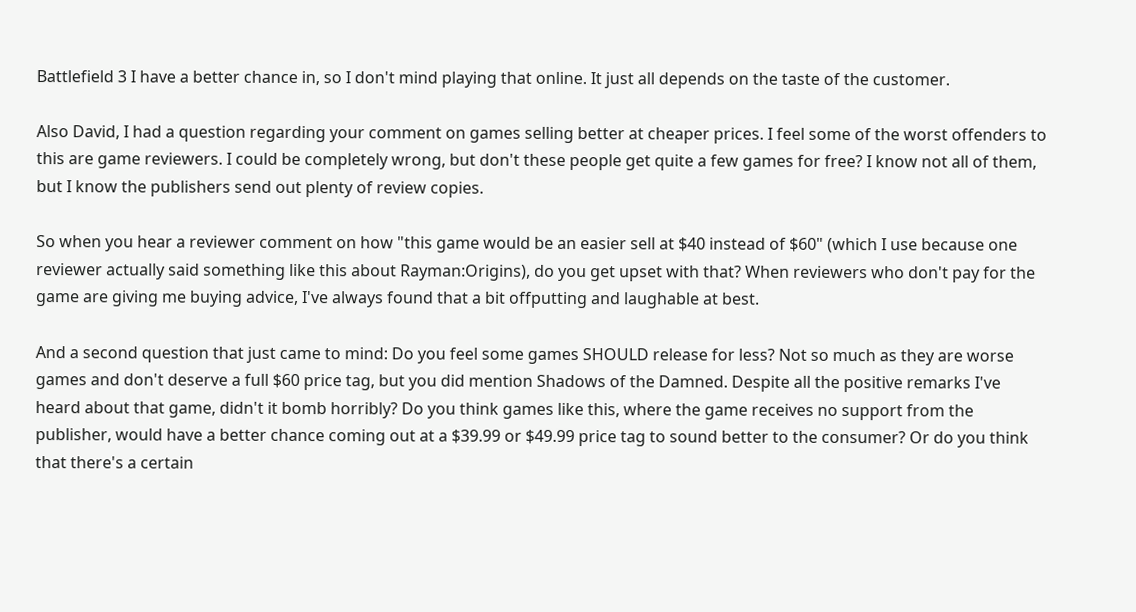Battlefield 3 I have a better chance in, so I don't mind playing that online. It just all depends on the taste of the customer.

Also David, I had a question regarding your comment on games selling better at cheaper prices. I feel some of the worst offenders to this are game reviewers. I could be completely wrong, but don't these people get quite a few games for free? I know not all of them, but I know the publishers send out plenty of review copies.

So when you hear a reviewer comment on how "this game would be an easier sell at $40 instead of $60" (which I use because one reviewer actually said something like this about Rayman:Origins), do you get upset with that? When reviewers who don't pay for the game are giving me buying advice, I've always found that a bit offputting and laughable at best.

And a second question that just came to mind: Do you feel some games SHOULD release for less? Not so much as they are worse games and don't deserve a full $60 price tag, but you did mention Shadows of the Damned. Despite all the positive remarks I've heard about that game, didn't it bomb horribly? Do you think games like this, where the game receives no support from the publisher, would have a better chance coming out at a $39.99 or $49.99 price tag to sound better to the consumer? Or do you think that there's a certain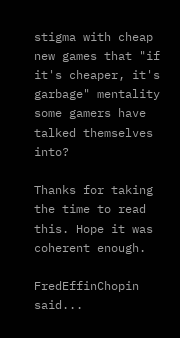stigma with cheap new games that "if it's cheaper, it's garbage" mentality some gamers have talked themselves into?

Thanks for taking the time to read this. Hope it was coherent enough.

FredEffinChopin said...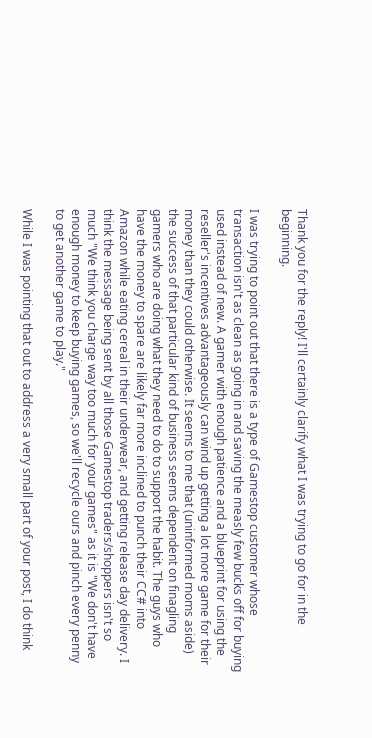Thank you for the reply! I'll certainly clarify what I was trying to go for in the beginning.

I was trying to point out that there is a type of Gamestop customer whose transaction isn't as clean as going in and saving the measly few bucks off for buying used instead of new. A gamer with enough patience and a blueprint for using the reseller's incentives advantageously can wind up getting a lot more game for their money than they could otherwise. It seems to me that (uninformed moms aside) the success of that particular kind of business seems dependent on finagling gamers who are doing what they need to do to support the habit. The guys who have the money to spare are likely far more inclined to punch their CC# into Amazon while eating cereal in their underwear, and getting release day delivery. I think the message being sent by all those Gamestop traders/shoppers isn't so much "We think you charge way too much for your games" as it is "We don't have enough money to keep buying games, so we'll recycle ours and pinch every penny to get another game to play."

While I was pointing that out to address a very small part of your post, I do think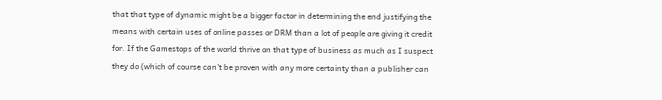that that type of dynamic might be a bigger factor in determining the end justifying the means with certain uses of online passes or DRM than a lot of people are giving it credit for. If the Gamestops of the world thrive on that type of business as much as I suspect they do (which of course can't be proven with any more certainty than a publisher can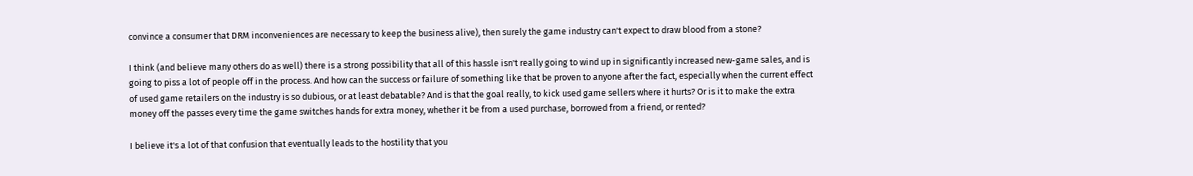convince a consumer that DRM inconveniences are necessary to keep the business alive), then surely the game industry can't expect to draw blood from a stone?

I think (and believe many others do as well) there is a strong possibility that all of this hassle isn't really going to wind up in significantly increased new-game sales, and is going to piss a lot of people off in the process. And how can the success or failure of something like that be proven to anyone after the fact, especially when the current effect of used game retailers on the industry is so dubious, or at least debatable? And is that the goal really, to kick used game sellers where it hurts? Or is it to make the extra money off the passes every time the game switches hands for extra money, whether it be from a used purchase, borrowed from a friend, or rented?

I believe it's a lot of that confusion that eventually leads to the hostility that you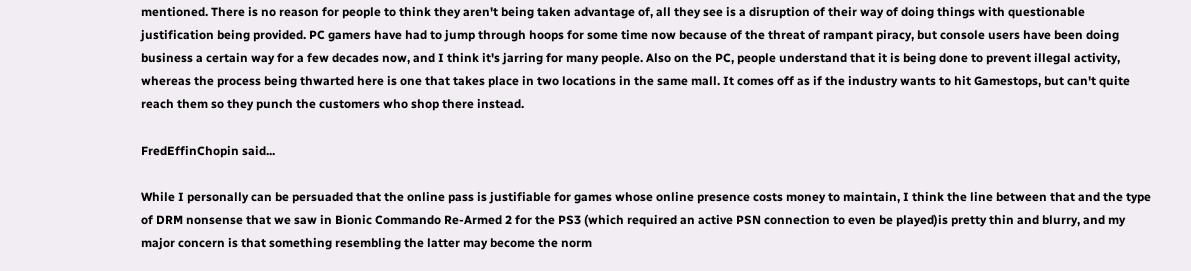mentioned. There is no reason for people to think they aren't being taken advantage of, all they see is a disruption of their way of doing things with questionable justification being provided. PC gamers have had to jump through hoops for some time now because of the threat of rampant piracy, but console users have been doing business a certain way for a few decades now, and I think it's jarring for many people. Also on the PC, people understand that it is being done to prevent illegal activity, whereas the process being thwarted here is one that takes place in two locations in the same mall. It comes off as if the industry wants to hit Gamestops, but can't quite reach them so they punch the customers who shop there instead.

FredEffinChopin said...

While I personally can be persuaded that the online pass is justifiable for games whose online presence costs money to maintain, I think the line between that and the type of DRM nonsense that we saw in Bionic Commando Re-Armed 2 for the PS3 (which required an active PSN connection to even be played)is pretty thin and blurry, and my major concern is that something resembling the latter may become the norm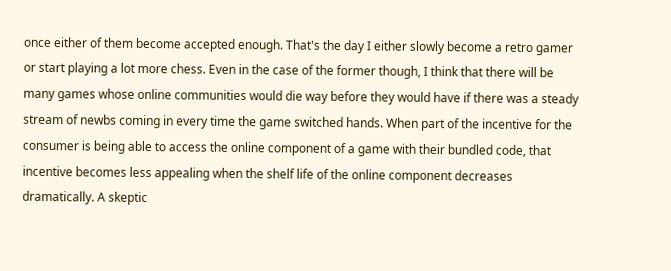once either of them become accepted enough. That's the day I either slowly become a retro gamer or start playing a lot more chess. Even in the case of the former though, I think that there will be many games whose online communities would die way before they would have if there was a steady stream of newbs coming in every time the game switched hands. When part of the incentive for the consumer is being able to access the online component of a game with their bundled code, that incentive becomes less appealing when the shelf life of the online component decreases dramatically. A skeptic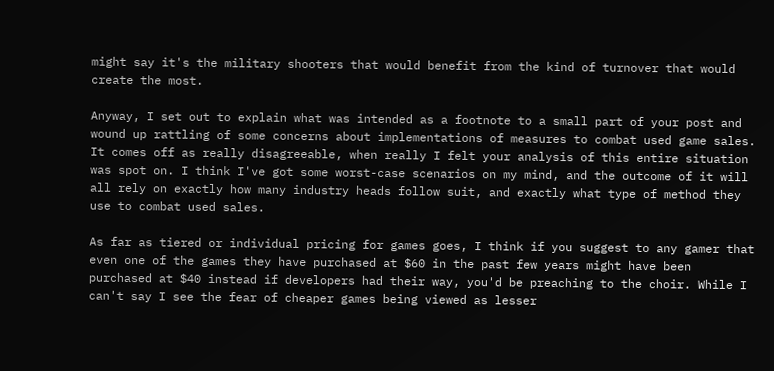might say it's the military shooters that would benefit from the kind of turnover that would create the most.

Anyway, I set out to explain what was intended as a footnote to a small part of your post and wound up rattling of some concerns about implementations of measures to combat used game sales. It comes off as really disagreeable, when really I felt your analysis of this entire situation was spot on. I think I've got some worst-case scenarios on my mind, and the outcome of it will all rely on exactly how many industry heads follow suit, and exactly what type of method they use to combat used sales.

As far as tiered or individual pricing for games goes, I think if you suggest to any gamer that even one of the games they have purchased at $60 in the past few years might have been purchased at $40 instead if developers had their way, you'd be preaching to the choir. While I can't say I see the fear of cheaper games being viewed as lesser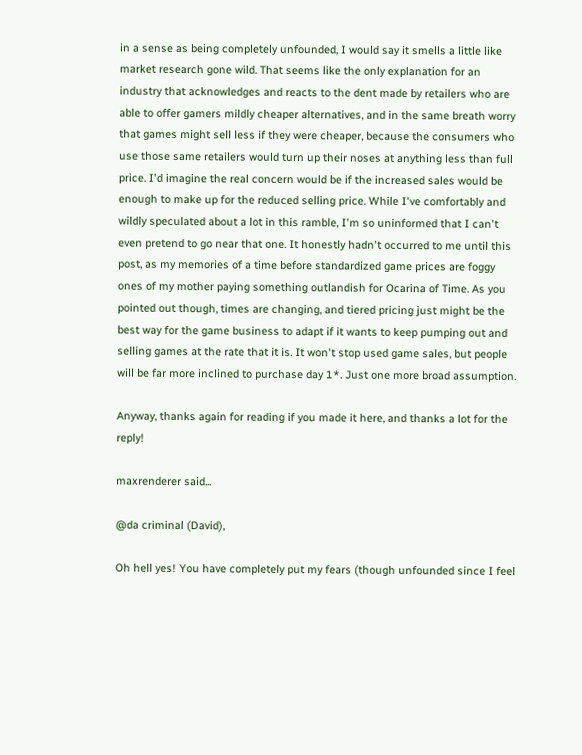in a sense as being completely unfounded, I would say it smells a little like market research gone wild. That seems like the only explanation for an industry that acknowledges and reacts to the dent made by retailers who are able to offer gamers mildly cheaper alternatives, and in the same breath worry that games might sell less if they were cheaper, because the consumers who use those same retailers would turn up their noses at anything less than full price. I'd imagine the real concern would be if the increased sales would be enough to make up for the reduced selling price. While I've comfortably and wildly speculated about a lot in this ramble, I'm so uninformed that I can't even pretend to go near that one. It honestly hadn't occurred to me until this post, as my memories of a time before standardized game prices are foggy ones of my mother paying something outlandish for Ocarina of Time. As you pointed out though, times are changing, and tiered pricing just might be the best way for the game business to adapt if it wants to keep pumping out and selling games at the rate that it is. It won't stop used game sales, but people will be far more inclined to purchase day 1*. Just one more broad assumption.

Anyway, thanks again for reading if you made it here, and thanks a lot for the reply!

maxrenderer said...

@da criminal (David),

Oh hell yes! You have completely put my fears (though unfounded since I feel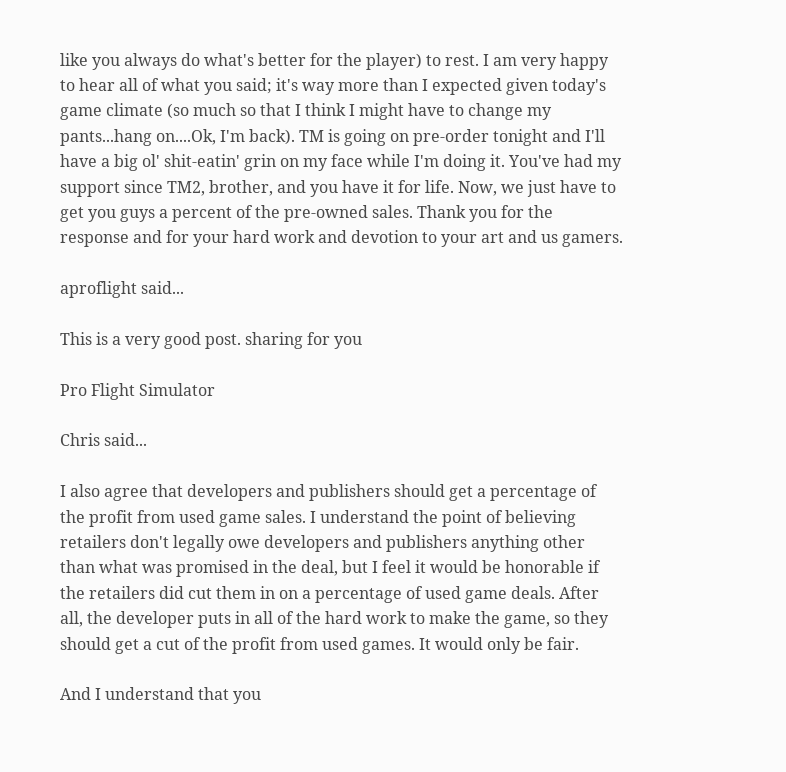like you always do what's better for the player) to rest. I am very happy to hear all of what you said; it's way more than I expected given today's game climate (so much so that I think I might have to change my pants...hang on....Ok, I'm back). TM is going on pre-order tonight and I'll have a big ol' shit-eatin' grin on my face while I'm doing it. You've had my support since TM2, brother, and you have it for life. Now, we just have to get you guys a percent of the pre-owned sales. Thank you for the response and for your hard work and devotion to your art and us gamers.

aproflight said...

This is a very good post. sharing for you

Pro Flight Simulator

Chris said...

I also agree that developers and publishers should get a percentage of the profit from used game sales. I understand the point of believing retailers don't legally owe developers and publishers anything other than what was promised in the deal, but I feel it would be honorable if the retailers did cut them in on a percentage of used game deals. After all, the developer puts in all of the hard work to make the game, so they should get a cut of the profit from used games. It would only be fair.

And I understand that you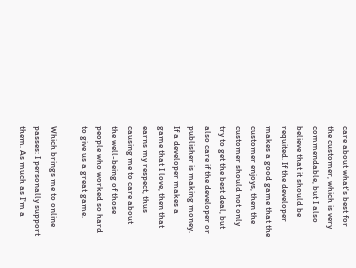care about what's best for the customer, which is very commendable, but I also believe that it should be requited. If the developer makes a good game that the customer enjoys, then the customer should not only try to get the best deal, but also care if the developer or publisher is making money. If a developer makes a game that I love, then that earns my respect, thus causing me to care about the well-being of those people who worked so hard to give us a great game.

Which brings me to online passes: I personally support them. As much as I'm a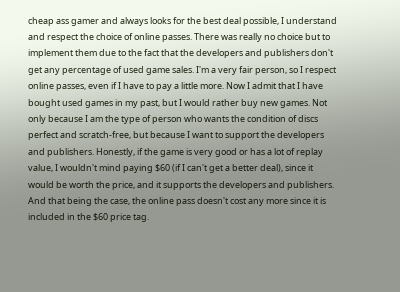cheap ass gamer and always looks for the best deal possible, I understand and respect the choice of online passes. There was really no choice but to implement them due to the fact that the developers and publishers don't get any percentage of used game sales. I'm a very fair person, so I respect online passes, even if I have to pay a little more. Now I admit that I have bought used games in my past, but I would rather buy new games. Not only because I am the type of person who wants the condition of discs perfect and scratch-free, but because I want to support the developers and publishers. Honestly, if the game is very good or has a lot of replay value, I wouldn't mind paying $60 (if I can't get a better deal), since it would be worth the price, and it supports the developers and publishers. And that being the case, the online pass doesn't cost any more since it is included in the $60 price tag.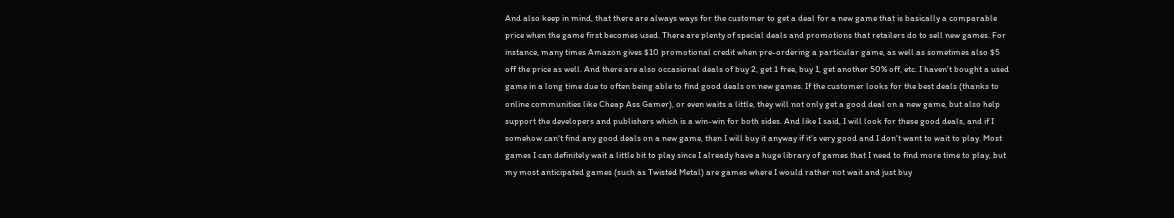And also keep in mind, that there are always ways for the customer to get a deal for a new game that is basically a comparable price when the game first becomes used. There are plenty of special deals and promotions that retailers do to sell new games. For instance, many times Amazon gives $10 promotional credit when pre-ordering a particular game, as well as sometimes also $5 off the price as well. And there are also occasional deals of buy 2, get 1 free, buy 1, get another 50% off, etc. I haven't bought a used game in a long time due to often being able to find good deals on new games. If the customer looks for the best deals (thanks to online communities like Cheap Ass Gamer), or even waits a little, they will not only get a good deal on a new game, but also help support the developers and publishers which is a win-win for both sides. And like I said, I will look for these good deals, and if I somehow can't find any good deals on a new game, then I will buy it anyway if it's very good and I don't want to wait to play. Most games I can definitely wait a little bit to play since I already have a huge library of games that I need to find more time to play, but my most anticipated games (such as Twisted Metal) are games where I would rather not wait and just buy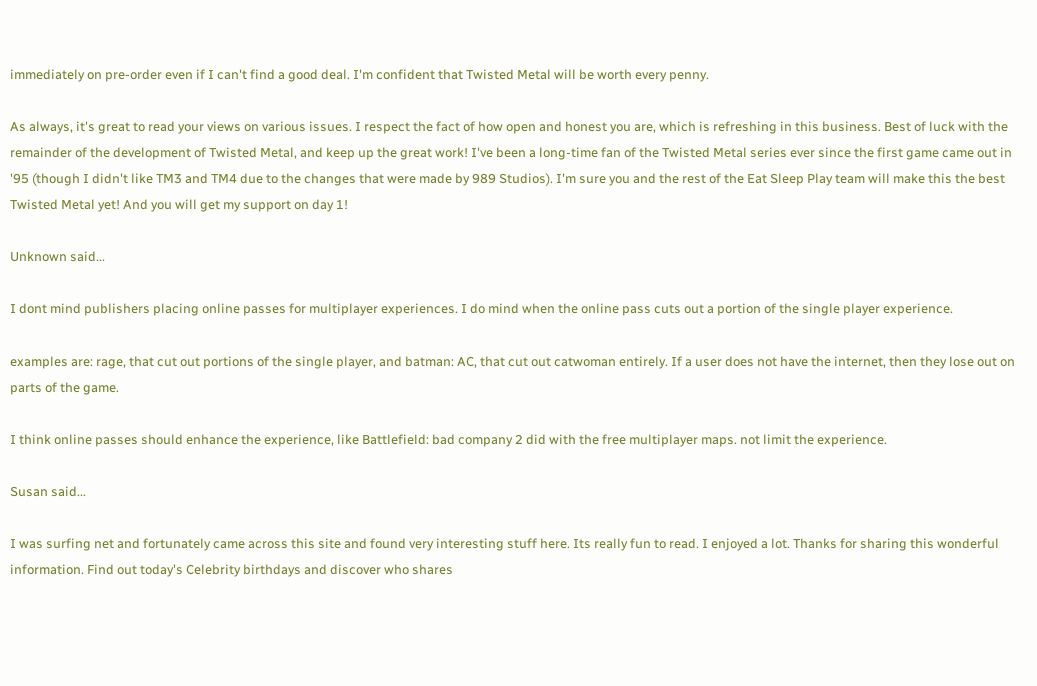immediately on pre-order even if I can't find a good deal. I'm confident that Twisted Metal will be worth every penny.

As always, it's great to read your views on various issues. I respect the fact of how open and honest you are, which is refreshing in this business. Best of luck with the remainder of the development of Twisted Metal, and keep up the great work! I've been a long-time fan of the Twisted Metal series ever since the first game came out in '95 (though I didn't like TM3 and TM4 due to the changes that were made by 989 Studios). I'm sure you and the rest of the Eat Sleep Play team will make this the best Twisted Metal yet! And you will get my support on day 1!

Unknown said...

I dont mind publishers placing online passes for multiplayer experiences. I do mind when the online pass cuts out a portion of the single player experience.

examples are: rage, that cut out portions of the single player, and batman: AC, that cut out catwoman entirely. If a user does not have the internet, then they lose out on parts of the game.

I think online passes should enhance the experience, like Battlefield: bad company 2 did with the free multiplayer maps. not limit the experience.

Susan said...

I was surfing net and fortunately came across this site and found very interesting stuff here. Its really fun to read. I enjoyed a lot. Thanks for sharing this wonderful information. Find out today's Celebrity birthdays and discover who shares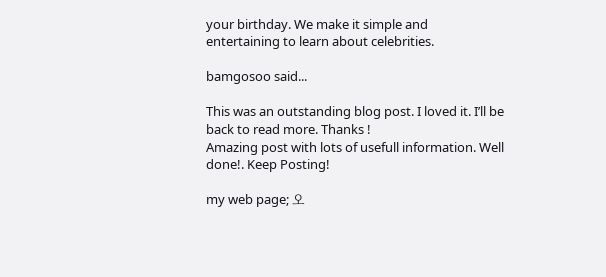your birthday. We make it simple and entertaining to learn about celebrities.

bamgosoo said...

This was an outstanding blog post. I loved it. I’ll be back to read more. Thanks !
Amazing post with lots of usefull information. Well done!. Keep Posting!

my web page; 오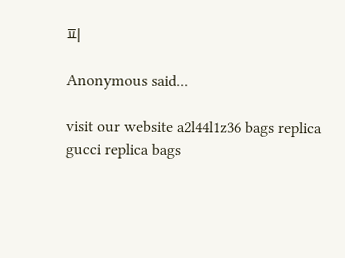피

Anonymous said...

visit our website a2l44l1z36 bags replica gucci replica bags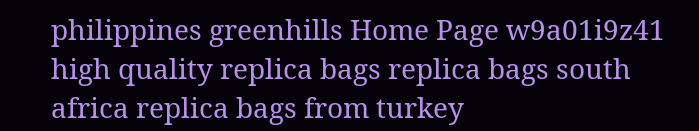philippines greenhills Home Page w9a01i9z41 high quality replica bags replica bags south africa replica bags from turkey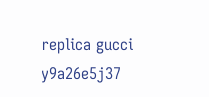replica gucci y9a26e5j37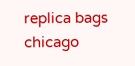replica bags chicago